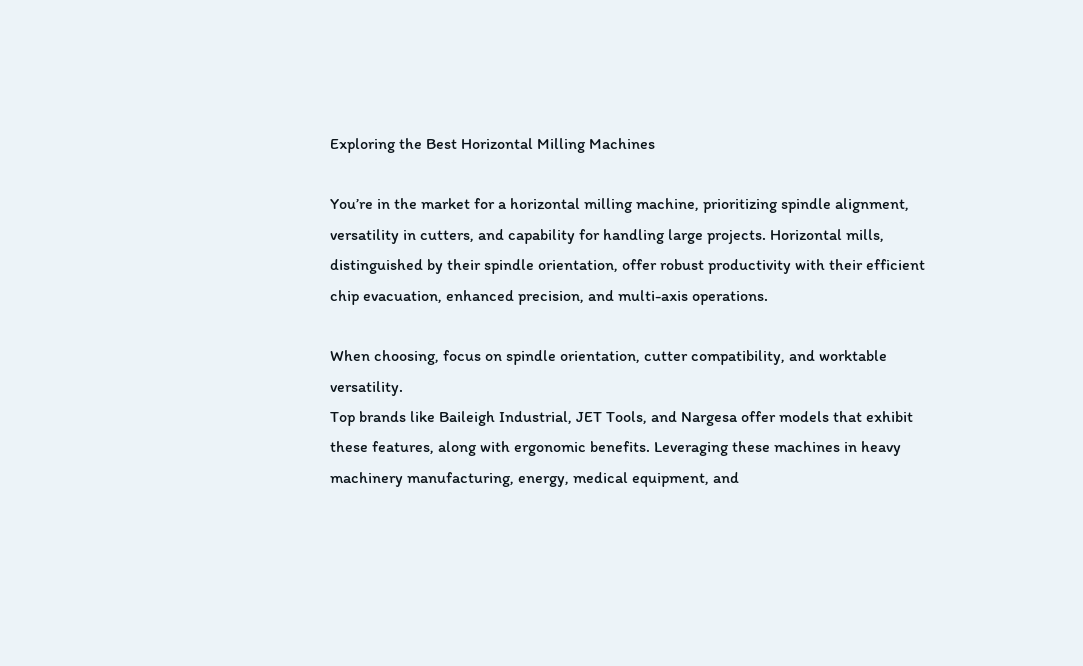Exploring the Best Horizontal Milling Machines

You’re in the market for a horizontal milling machine, prioritizing spindle alignment, versatility in cutters, and capability for handling large projects. Horizontal mills, distinguished by their spindle orientation, offer robust productivity with their efficient chip evacuation, enhanced precision, and multi-axis operations.

When choosing, focus on spindle orientation, cutter compatibility, and worktable versatility.
Top brands like Baileigh Industrial, JET Tools, and Nargesa offer models that exhibit these features, along with ergonomic benefits. Leveraging these machines in heavy machinery manufacturing, energy, medical equipment, and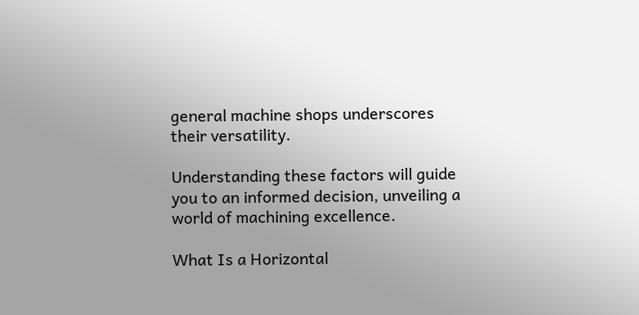general machine shops underscores their versatility.

Understanding these factors will guide you to an informed decision, unveiling a world of machining excellence.

What Is a Horizontal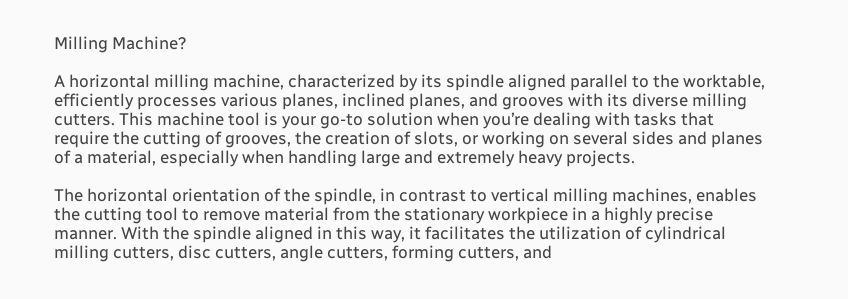Milling Machine?

A horizontal milling machine, characterized by its spindle aligned parallel to the worktable, efficiently processes various planes, inclined planes, and grooves with its diverse milling cutters. This machine tool is your go-to solution when you’re dealing with tasks that require the cutting of grooves, the creation of slots, or working on several sides and planes of a material, especially when handling large and extremely heavy projects.

The horizontal orientation of the spindle, in contrast to vertical milling machines, enables the cutting tool to remove material from the stationary workpiece in a highly precise manner. With the spindle aligned in this way, it facilitates the utilization of cylindrical milling cutters, disc cutters, angle cutters, forming cutters, and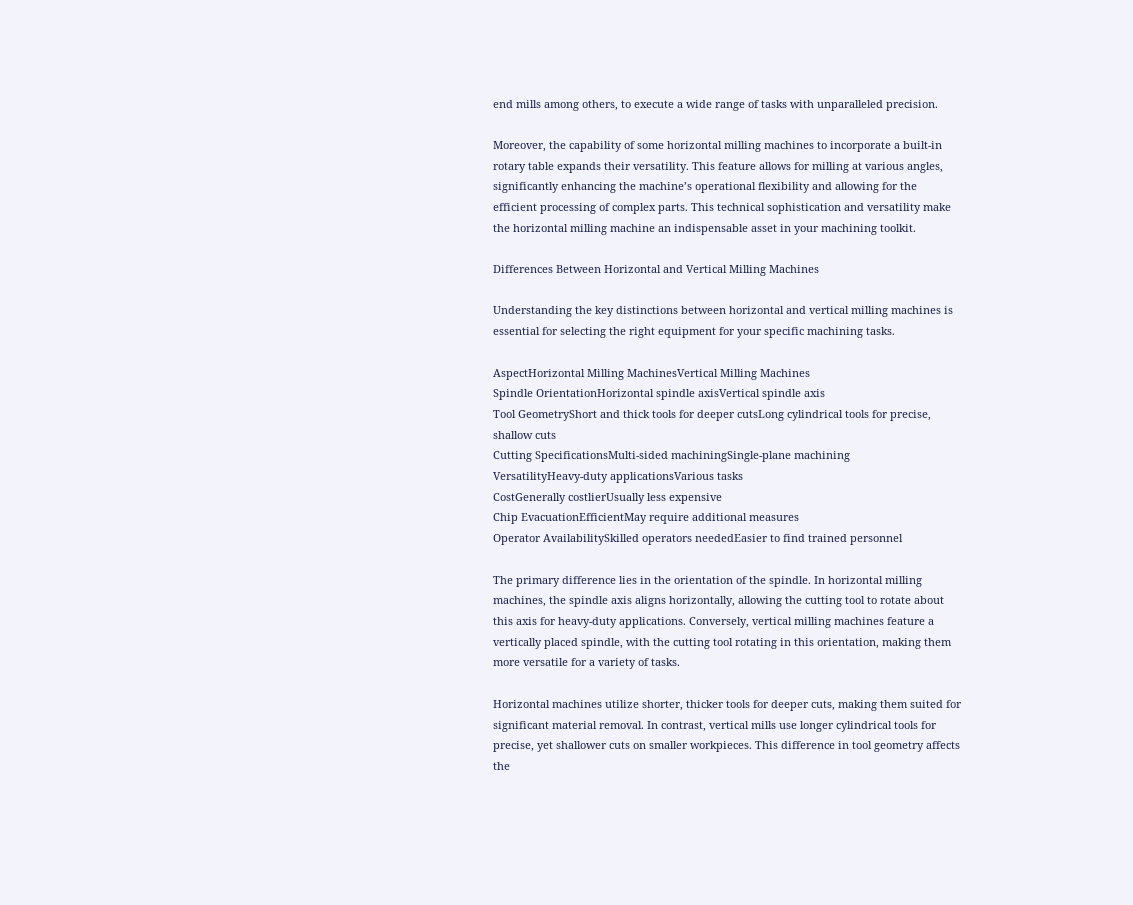end mills among others, to execute a wide range of tasks with unparalleled precision.

Moreover, the capability of some horizontal milling machines to incorporate a built-in rotary table expands their versatility. This feature allows for milling at various angles, significantly enhancing the machine’s operational flexibility and allowing for the efficient processing of complex parts. This technical sophistication and versatility make the horizontal milling machine an indispensable asset in your machining toolkit.

Differences Between Horizontal and Vertical Milling Machines

Understanding the key distinctions between horizontal and vertical milling machines is essential for selecting the right equipment for your specific machining tasks.

AspectHorizontal Milling MachinesVertical Milling Machines
Spindle OrientationHorizontal spindle axisVertical spindle axis
Tool GeometryShort and thick tools for deeper cutsLong cylindrical tools for precise, shallow cuts
Cutting SpecificationsMulti-sided machiningSingle-plane machining
VersatilityHeavy-duty applicationsVarious tasks
CostGenerally costlierUsually less expensive
Chip EvacuationEfficientMay require additional measures
Operator AvailabilitySkilled operators neededEasier to find trained personnel

The primary difference lies in the orientation of the spindle. In horizontal milling machines, the spindle axis aligns horizontally, allowing the cutting tool to rotate about this axis for heavy-duty applications. Conversely, vertical milling machines feature a vertically placed spindle, with the cutting tool rotating in this orientation, making them more versatile for a variety of tasks.

Horizontal machines utilize shorter, thicker tools for deeper cuts, making them suited for significant material removal. In contrast, vertical mills use longer cylindrical tools for precise, yet shallower cuts on smaller workpieces. This difference in tool geometry affects the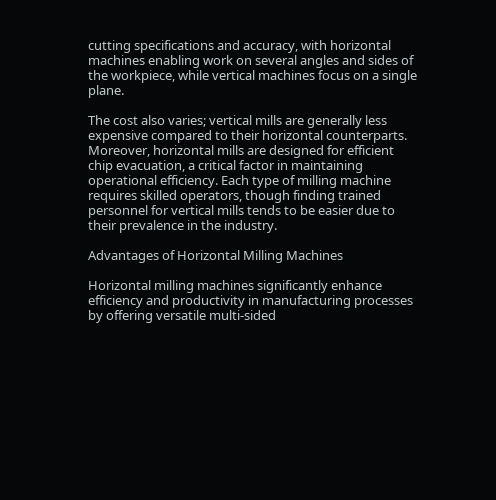cutting specifications and accuracy, with horizontal machines enabling work on several angles and sides of the workpiece, while vertical machines focus on a single plane.

The cost also varies; vertical mills are generally less expensive compared to their horizontal counterparts. Moreover, horizontal mills are designed for efficient chip evacuation, a critical factor in maintaining operational efficiency. Each type of milling machine requires skilled operators, though finding trained personnel for vertical mills tends to be easier due to their prevalence in the industry.

Advantages of Horizontal Milling Machines

Horizontal milling machines significantly enhance efficiency and productivity in manufacturing processes by offering versatile multi-sided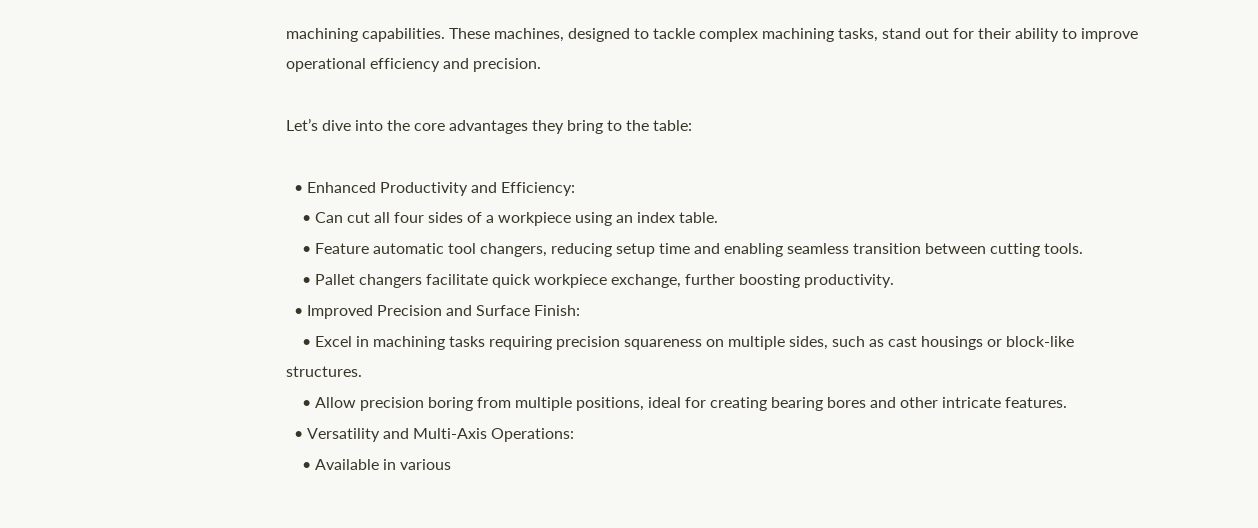machining capabilities. These machines, designed to tackle complex machining tasks, stand out for their ability to improve operational efficiency and precision.

Let’s dive into the core advantages they bring to the table:

  • Enhanced Productivity and Efficiency:
    • Can cut all four sides of a workpiece using an index table.
    • Feature automatic tool changers, reducing setup time and enabling seamless transition between cutting tools.
    • Pallet changers facilitate quick workpiece exchange, further boosting productivity.
  • Improved Precision and Surface Finish:
    • Excel in machining tasks requiring precision squareness on multiple sides, such as cast housings or block-like structures.
    • Allow precision boring from multiple positions, ideal for creating bearing bores and other intricate features.
  • Versatility and Multi-Axis Operations:
    • Available in various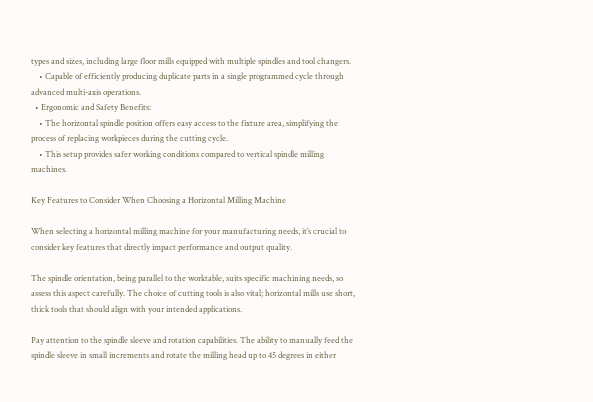types and sizes, including large floor mills equipped with multiple spindles and tool changers.
    • Capable of efficiently producing duplicate parts in a single programmed cycle through advanced multi-axis operations.
  • Ergonomic and Safety Benefits:
    • The horizontal spindle position offers easy access to the fixture area, simplifying the process of replacing workpieces during the cutting cycle.
    • This setup provides safer working conditions compared to vertical spindle milling machines.

Key Features to Consider When Choosing a Horizontal Milling Machine

When selecting a horizontal milling machine for your manufacturing needs, it’s crucial to consider key features that directly impact performance and output quality.

The spindle orientation, being parallel to the worktable, suits specific machining needs, so assess this aspect carefully. The choice of cutting tools is also vital; horizontal mills use short, thick tools that should align with your intended applications.

Pay attention to the spindle sleeve and rotation capabilities. The ability to manually feed the spindle sleeve in small increments and rotate the milling head up to 45 degrees in either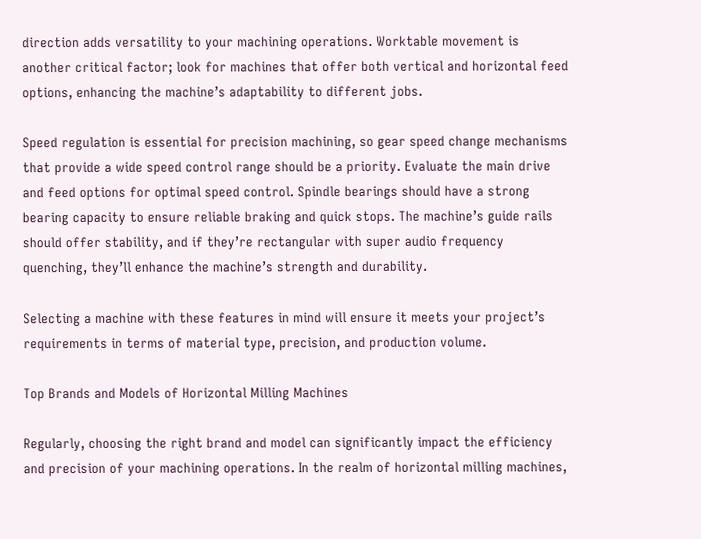direction adds versatility to your machining operations. Worktable movement is another critical factor; look for machines that offer both vertical and horizontal feed options, enhancing the machine’s adaptability to different jobs.

Speed regulation is essential for precision machining, so gear speed change mechanisms that provide a wide speed control range should be a priority. Evaluate the main drive and feed options for optimal speed control. Spindle bearings should have a strong bearing capacity to ensure reliable braking and quick stops. The machine’s guide rails should offer stability, and if they’re rectangular with super audio frequency quenching, they’ll enhance the machine’s strength and durability.

Selecting a machine with these features in mind will ensure it meets your project’s requirements in terms of material type, precision, and production volume.

Top Brands and Models of Horizontal Milling Machines

Regularly, choosing the right brand and model can significantly impact the efficiency and precision of your machining operations. In the realm of horizontal milling machines,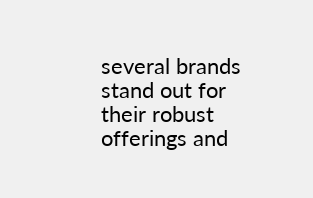several brands stand out for their robust offerings and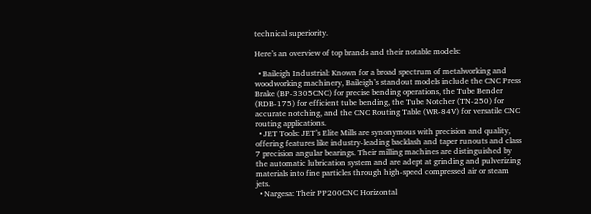technical superiority.

Here’s an overview of top brands and their notable models:

  • Baileigh Industrial: Known for a broad spectrum of metalworking and woodworking machinery, Baileigh’s standout models include the CNC Press Brake (BP-3305CNC) for precise bending operations, the Tube Bender (RDB-175) for efficient tube bending, the Tube Notcher (TN-250) for accurate notching, and the CNC Routing Table (WR-84V) for versatile CNC routing applications.
  • JET Tools: JET’s Elite Mills are synonymous with precision and quality, offering features like industry-leading backlash and taper runouts and class 7 precision angular bearings. Their milling machines are distinguished by the automatic lubrication system and are adept at grinding and pulverizing materials into fine particles through high-speed compressed air or steam jets.
  • Nargesa: Their PP200CNC Horizontal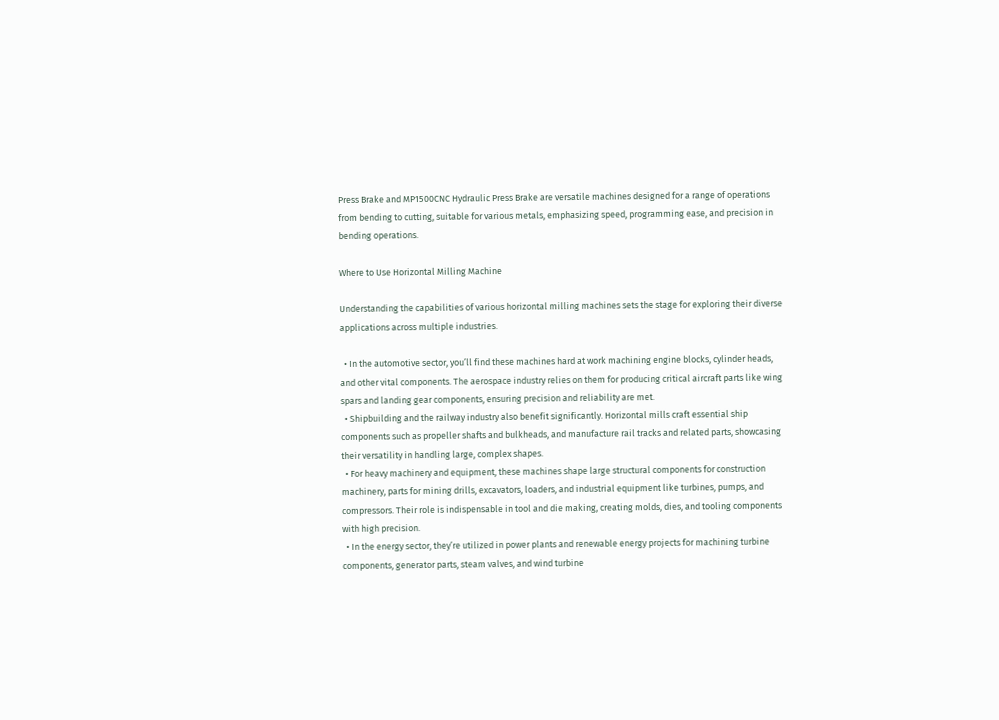Press Brake and MP1500CNC Hydraulic Press Brake are versatile machines designed for a range of operations from bending to cutting, suitable for various metals, emphasizing speed, programming ease, and precision in bending operations.

Where to Use Horizontal Milling Machine

Understanding the capabilities of various horizontal milling machines sets the stage for exploring their diverse applications across multiple industries.

  • In the automotive sector, you’ll find these machines hard at work machining engine blocks, cylinder heads, and other vital components. The aerospace industry relies on them for producing critical aircraft parts like wing spars and landing gear components, ensuring precision and reliability are met.
  • Shipbuilding and the railway industry also benefit significantly. Horizontal mills craft essential ship components such as propeller shafts and bulkheads, and manufacture rail tracks and related parts, showcasing their versatility in handling large, complex shapes.
  • For heavy machinery and equipment, these machines shape large structural components for construction machinery, parts for mining drills, excavators, loaders, and industrial equipment like turbines, pumps, and compressors. Their role is indispensable in tool and die making, creating molds, dies, and tooling components with high precision.
  • In the energy sector, they’re utilized in power plants and renewable energy projects for machining turbine components, generator parts, steam valves, and wind turbine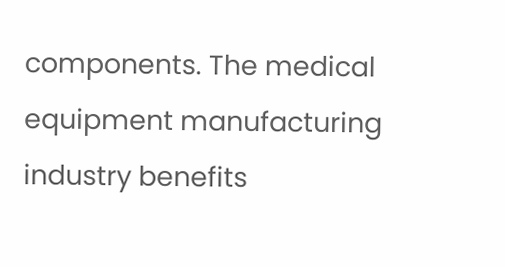components. The medical equipment manufacturing industry benefits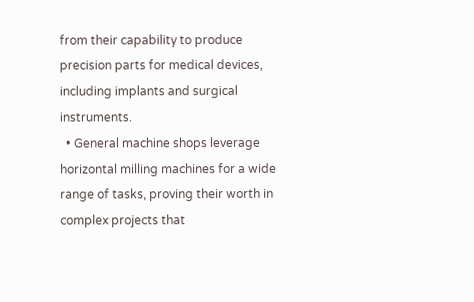from their capability to produce precision parts for medical devices, including implants and surgical instruments.
  • General machine shops leverage horizontal milling machines for a wide range of tasks, proving their worth in complex projects that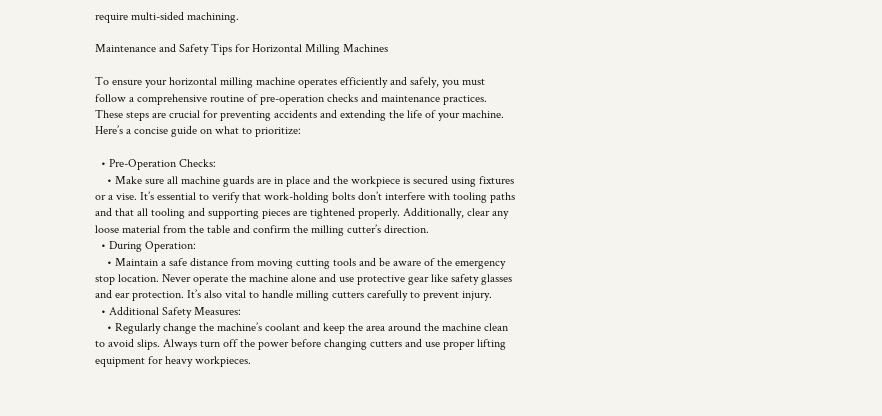require multi-sided machining.

Maintenance and Safety Tips for Horizontal Milling Machines

To ensure your horizontal milling machine operates efficiently and safely, you must follow a comprehensive routine of pre-operation checks and maintenance practices. These steps are crucial for preventing accidents and extending the life of your machine. Here’s a concise guide on what to prioritize:

  • Pre-Operation Checks:
    • Make sure all machine guards are in place and the workpiece is secured using fixtures or a vise. It’s essential to verify that work-holding bolts don’t interfere with tooling paths and that all tooling and supporting pieces are tightened properly. Additionally, clear any loose material from the table and confirm the milling cutter’s direction.
  • During Operation:
    • Maintain a safe distance from moving cutting tools and be aware of the emergency stop location. Never operate the machine alone and use protective gear like safety glasses and ear protection. It’s also vital to handle milling cutters carefully to prevent injury.
  • Additional Safety Measures:
    • Regularly change the machine’s coolant and keep the area around the machine clean to avoid slips. Always turn off the power before changing cutters and use proper lifting equipment for heavy workpieces.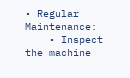• Regular Maintenance:
    • Inspect the machine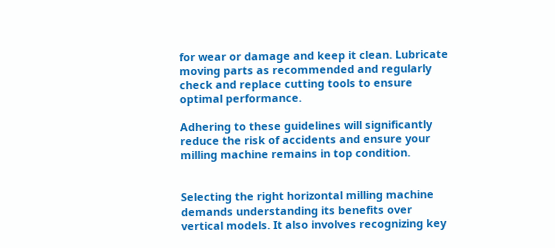for wear or damage and keep it clean. Lubricate moving parts as recommended and regularly check and replace cutting tools to ensure optimal performance.

Adhering to these guidelines will significantly reduce the risk of accidents and ensure your milling machine remains in top condition.


Selecting the right horizontal milling machine demands understanding its benefits over vertical models. It also involves recognizing key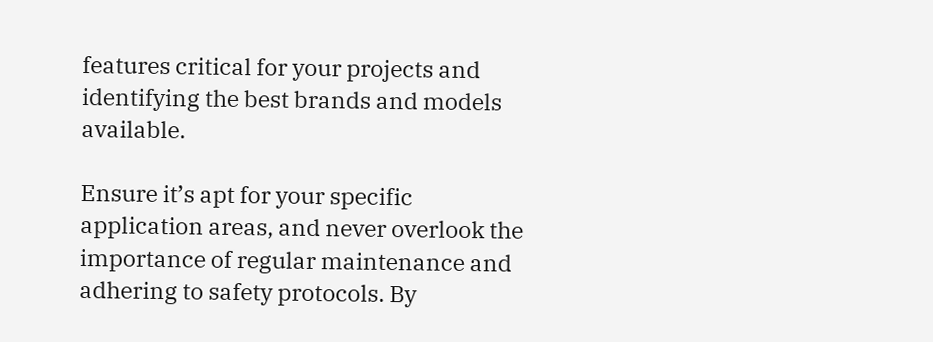features critical for your projects and identifying the best brands and models available.

Ensure it’s apt for your specific application areas, and never overlook the importance of regular maintenance and adhering to safety protocols. By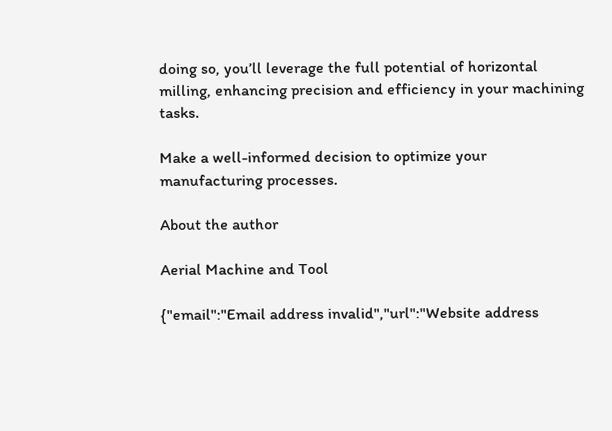doing so, you’ll leverage the full potential of horizontal milling, enhancing precision and efficiency in your machining tasks.

Make a well-informed decision to optimize your manufacturing processes.

About the author

Aerial Machine and Tool

{"email":"Email address invalid","url":"Website address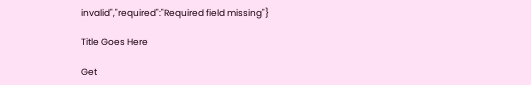invalid","required":"Required field missing"}

Title Goes Here

Get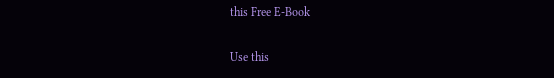this Free E-Book

Use this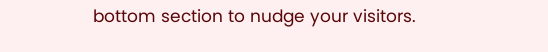bottom section to nudge your visitors.